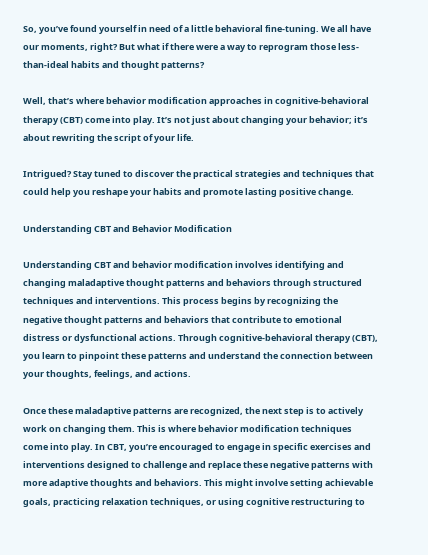So, you’ve found yourself in need of a little behavioral fine-tuning. We all have our moments, right? But what if there were a way to reprogram those less-than-ideal habits and thought patterns?

Well, that’s where behavior modification approaches in cognitive-behavioral therapy (CBT) come into play. It’s not just about changing your behavior; it’s about rewriting the script of your life.

Intrigued? Stay tuned to discover the practical strategies and techniques that could help you reshape your habits and promote lasting positive change.

Understanding CBT and Behavior Modification

Understanding CBT and behavior modification involves identifying and changing maladaptive thought patterns and behaviors through structured techniques and interventions. This process begins by recognizing the negative thought patterns and behaviors that contribute to emotional distress or dysfunctional actions. Through cognitive-behavioral therapy (CBT), you learn to pinpoint these patterns and understand the connection between your thoughts, feelings, and actions.

Once these maladaptive patterns are recognized, the next step is to actively work on changing them. This is where behavior modification techniques come into play. In CBT, you’re encouraged to engage in specific exercises and interventions designed to challenge and replace these negative patterns with more adaptive thoughts and behaviors. This might involve setting achievable goals, practicing relaxation techniques, or using cognitive restructuring to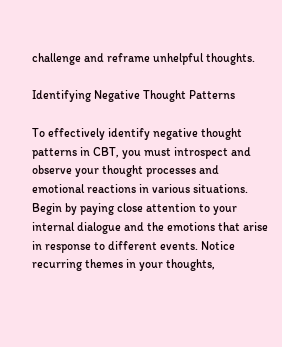challenge and reframe unhelpful thoughts.

Identifying Negative Thought Patterns

To effectively identify negative thought patterns in CBT, you must introspect and observe your thought processes and emotional reactions in various situations. Begin by paying close attention to your internal dialogue and the emotions that arise in response to different events. Notice recurring themes in your thoughts,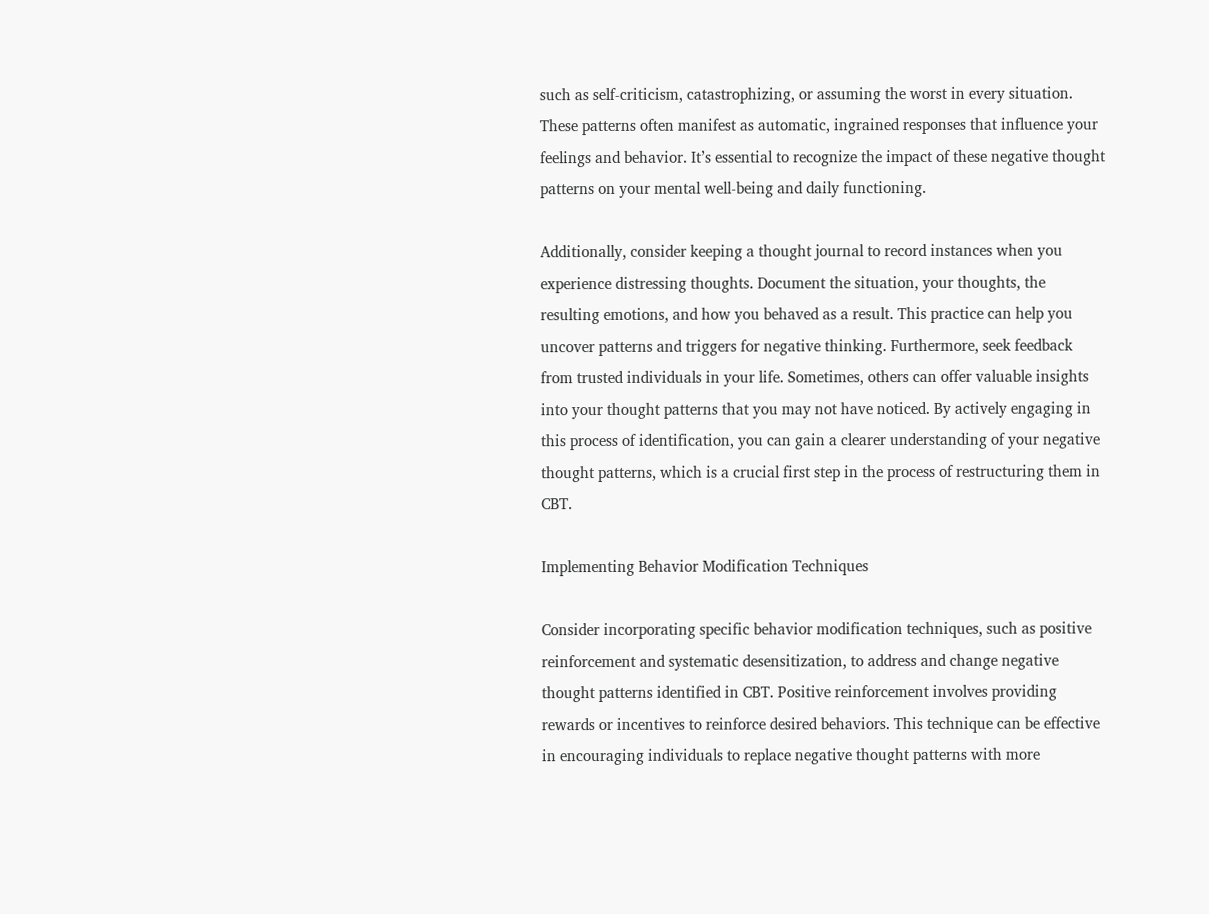such as self-criticism, catastrophizing, or assuming the worst in every situation. These patterns often manifest as automatic, ingrained responses that influence your feelings and behavior. It’s essential to recognize the impact of these negative thought patterns on your mental well-being and daily functioning.

Additionally, consider keeping a thought journal to record instances when you experience distressing thoughts. Document the situation, your thoughts, the resulting emotions, and how you behaved as a result. This practice can help you uncover patterns and triggers for negative thinking. Furthermore, seek feedback from trusted individuals in your life. Sometimes, others can offer valuable insights into your thought patterns that you may not have noticed. By actively engaging in this process of identification, you can gain a clearer understanding of your negative thought patterns, which is a crucial first step in the process of restructuring them in CBT.

Implementing Behavior Modification Techniques

Consider incorporating specific behavior modification techniques, such as positive reinforcement and systematic desensitization, to address and change negative thought patterns identified in CBT. Positive reinforcement involves providing rewards or incentives to reinforce desired behaviors. This technique can be effective in encouraging individuals to replace negative thought patterns with more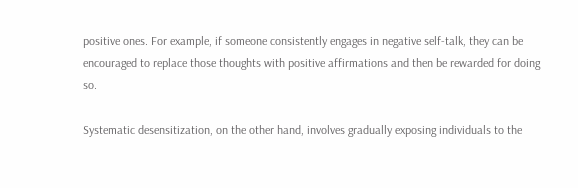positive ones. For example, if someone consistently engages in negative self-talk, they can be encouraged to replace those thoughts with positive affirmations and then be rewarded for doing so.

Systematic desensitization, on the other hand, involves gradually exposing individuals to the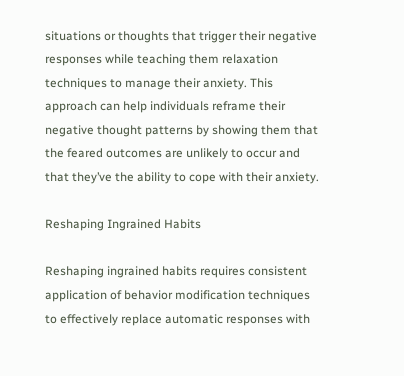situations or thoughts that trigger their negative responses while teaching them relaxation techniques to manage their anxiety. This approach can help individuals reframe their negative thought patterns by showing them that the feared outcomes are unlikely to occur and that they’ve the ability to cope with their anxiety.

Reshaping Ingrained Habits

Reshaping ingrained habits requires consistent application of behavior modification techniques to effectively replace automatic responses with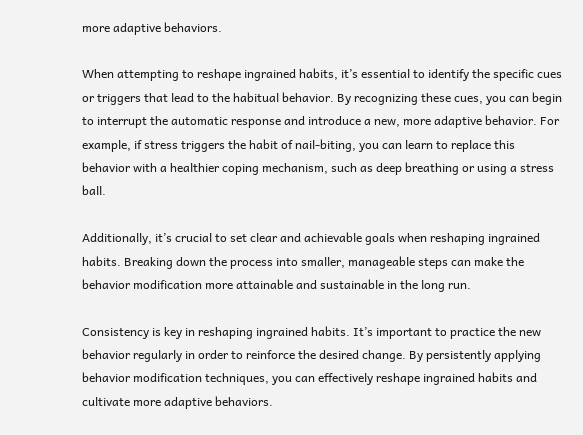more adaptive behaviors.

When attempting to reshape ingrained habits, it’s essential to identify the specific cues or triggers that lead to the habitual behavior. By recognizing these cues, you can begin to interrupt the automatic response and introduce a new, more adaptive behavior. For example, if stress triggers the habit of nail-biting, you can learn to replace this behavior with a healthier coping mechanism, such as deep breathing or using a stress ball.

Additionally, it’s crucial to set clear and achievable goals when reshaping ingrained habits. Breaking down the process into smaller, manageable steps can make the behavior modification more attainable and sustainable in the long run.

Consistency is key in reshaping ingrained habits. It’s important to practice the new behavior regularly in order to reinforce the desired change. By persistently applying behavior modification techniques, you can effectively reshape ingrained habits and cultivate more adaptive behaviors.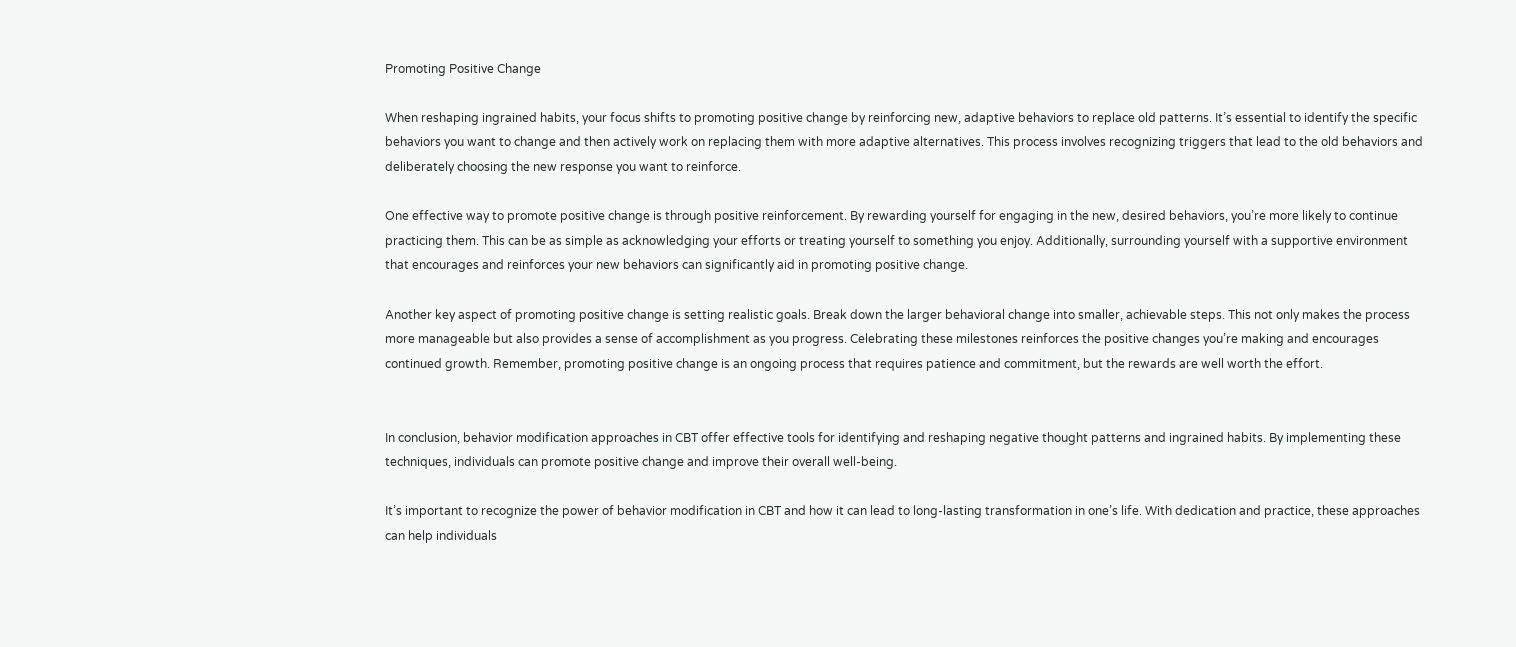Promoting Positive Change

When reshaping ingrained habits, your focus shifts to promoting positive change by reinforcing new, adaptive behaviors to replace old patterns. It’s essential to identify the specific behaviors you want to change and then actively work on replacing them with more adaptive alternatives. This process involves recognizing triggers that lead to the old behaviors and deliberately choosing the new response you want to reinforce.

One effective way to promote positive change is through positive reinforcement. By rewarding yourself for engaging in the new, desired behaviors, you’re more likely to continue practicing them. This can be as simple as acknowledging your efforts or treating yourself to something you enjoy. Additionally, surrounding yourself with a supportive environment that encourages and reinforces your new behaviors can significantly aid in promoting positive change.

Another key aspect of promoting positive change is setting realistic goals. Break down the larger behavioral change into smaller, achievable steps. This not only makes the process more manageable but also provides a sense of accomplishment as you progress. Celebrating these milestones reinforces the positive changes you’re making and encourages continued growth. Remember, promoting positive change is an ongoing process that requires patience and commitment, but the rewards are well worth the effort.


In conclusion, behavior modification approaches in CBT offer effective tools for identifying and reshaping negative thought patterns and ingrained habits. By implementing these techniques, individuals can promote positive change and improve their overall well-being.

It’s important to recognize the power of behavior modification in CBT and how it can lead to long-lasting transformation in one’s life. With dedication and practice, these approaches can help individuals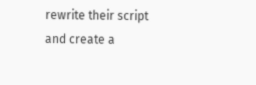rewrite their script and create a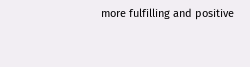more fulfilling and positive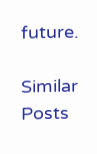future.

Similar Posts